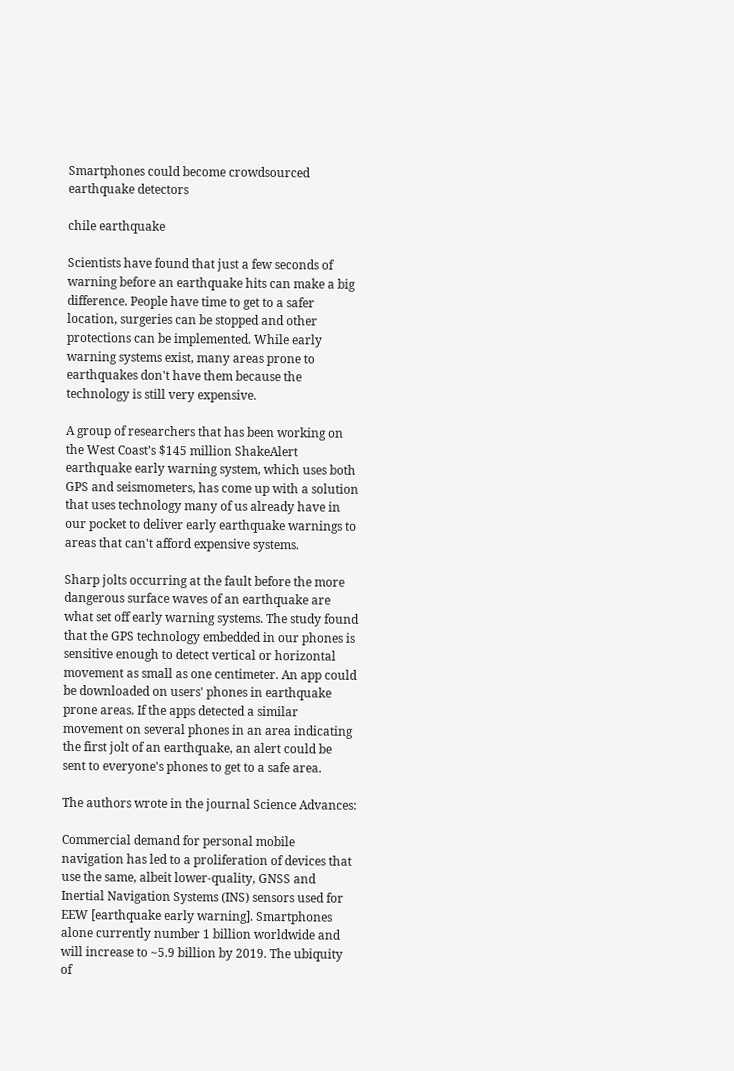Smartphones could become crowdsourced earthquake detectors

chile earthquake

Scientists have found that just a few seconds of warning before an earthquake hits can make a big difference. People have time to get to a safer location, surgeries can be stopped and other protections can be implemented. While early warning systems exist, many areas prone to earthquakes don't have them because the technology is still very expensive.

A group of researchers that has been working on the West Coast’s $145 million ShakeAlert earthquake early warning system, which uses both GPS and seismometers, has come up with a solution that uses technology many of us already have in our pocket to deliver early earthquake warnings to areas that can't afford expensive systems.

Sharp jolts occurring at the fault before the more dangerous surface waves of an earthquake are what set off early warning systems. The study found that the GPS technology embedded in our phones is sensitive enough to detect vertical or horizontal movement as small as one centimeter. An app could be downloaded on users' phones in earthquake prone areas. If the apps detected a similar movement on several phones in an area indicating the first jolt of an earthquake, an alert could be sent to everyone's phones to get to a safe area.

The authors wrote in the journal Science Advances:

Commercial demand for personal mobile navigation has led to a proliferation of devices that use the same, albeit lower-quality, GNSS and Inertial Navigation Systems (INS) sensors used for EEW [earthquake early warning]. Smartphones alone currently number 1 billion worldwide and will increase to ~5.9 billion by 2019. The ubiquity of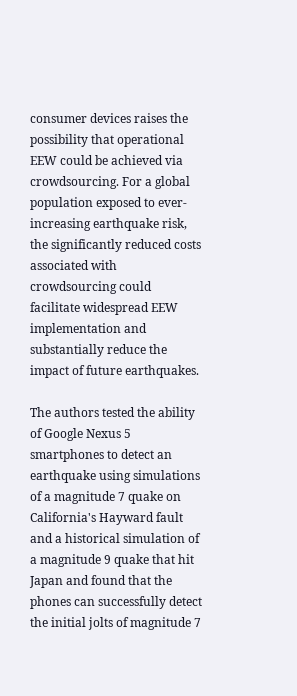consumer devices raises the possibility that operational EEW could be achieved via crowdsourcing. For a global population exposed to ever-increasing earthquake risk, the significantly reduced costs associated with crowdsourcing could facilitate widespread EEW implementation and substantially reduce the impact of future earthquakes.

The authors tested the ability of Google Nexus 5 smartphones to detect an earthquake using simulations of a magnitude 7 quake on California's Hayward fault and a historical simulation of a magnitude 9 quake that hit Japan and found that the phones can successfully detect the initial jolts of magnitude 7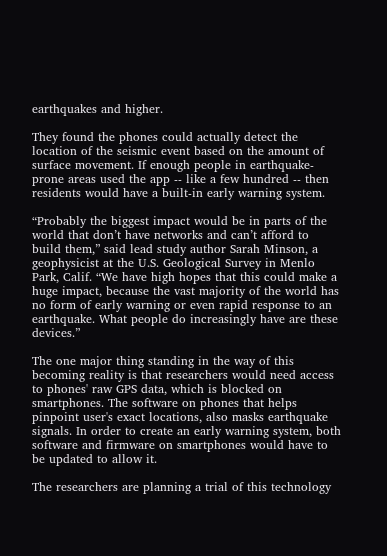earthquakes and higher.

They found the phones could actually detect the location of the seismic event based on the amount of surface movement. If enough people in earthquake-prone areas used the app -- like a few hundred -- then residents would have a built-in early warning system.

“Probably the biggest impact would be in parts of the world that don’t have networks and can’t afford to build them,” said lead study author Sarah Minson, a geophysicist at the U.S. Geological Survey in Menlo Park, Calif. “We have high hopes that this could make a huge impact, because the vast majority of the world has no form of early warning or even rapid response to an earthquake. What people do increasingly have are these devices.”

The one major thing standing in the way of this becoming reality is that researchers would need access to phones' raw GPS data, which is blocked on smartphones. The software on phones that helps pinpoint user's exact locations, also masks earthquake signals. In order to create an early warning system, both software and firmware on smartphones would have to be updated to allow it.

The researchers are planning a trial of this technology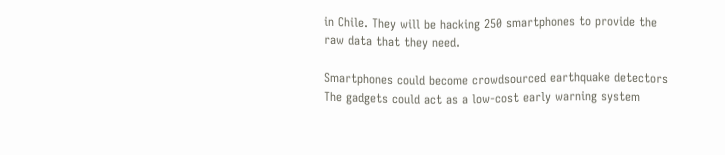in Chile. They will be hacking 250 smartphones to provide the raw data that they need.

Smartphones could become crowdsourced earthquake detectors
The gadgets could act as a low-cost early warning system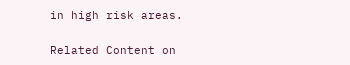in high risk areas.

Related Content on